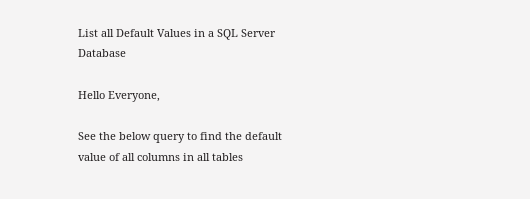List all Default Values in a SQL Server Database

Hello Everyone,

See the below query to find the default value of all columns in all tables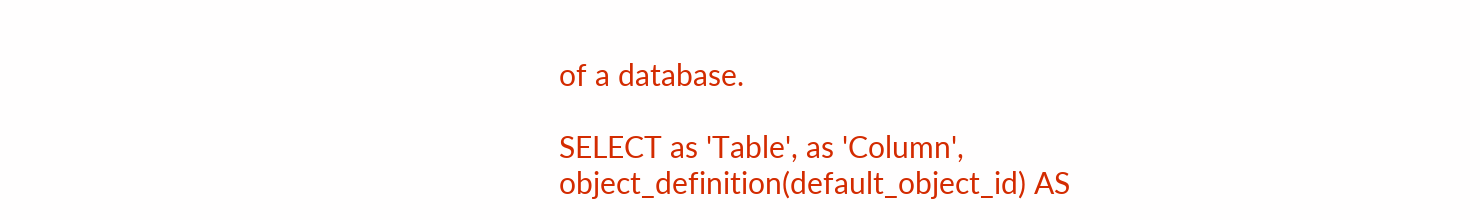of a database.

SELECT as 'Table', as 'Column',
object_definition(default_object_id) AS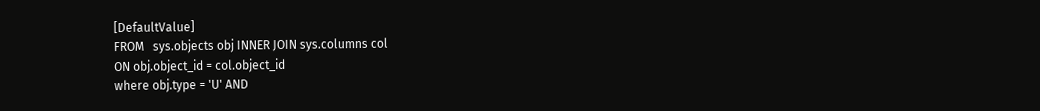[DefaultValue]
FROM   sys.objects obj INNER JOIN sys.columns col
ON obj.object_id = col.object_id
where obj.type = 'U' AND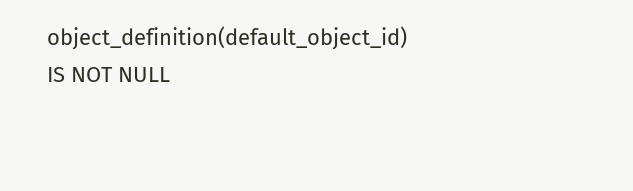object_definition(default_object_id) IS NOT NULL